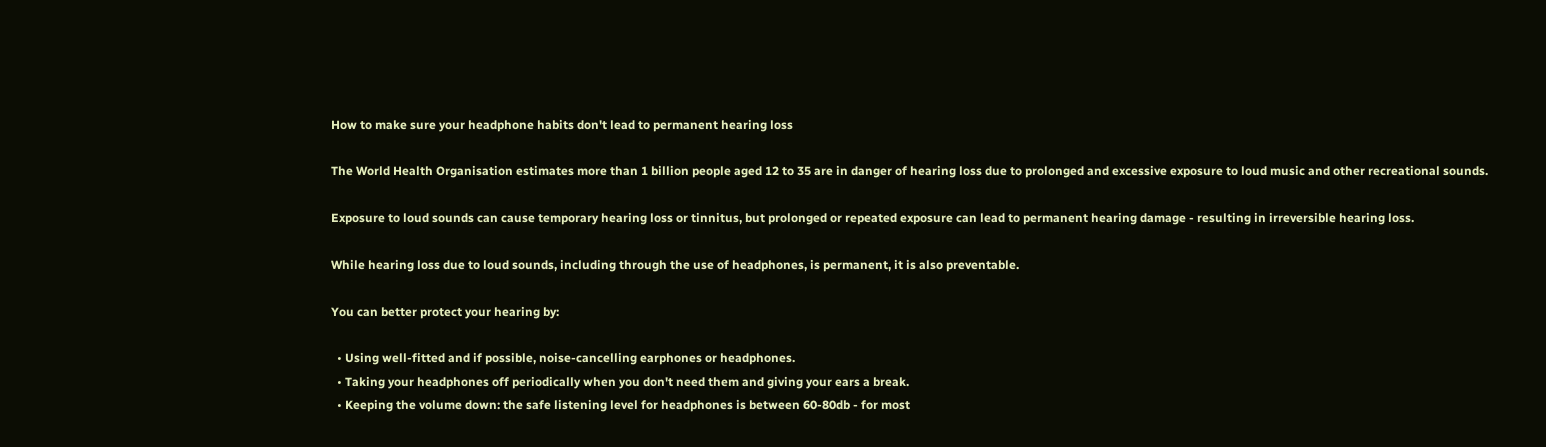How to make sure your headphone habits don't lead to permanent hearing loss

The World Health Organisation estimates more than 1 billion people aged 12 to 35 are in danger of hearing loss due to prolonged and excessive exposure to loud music and other recreational sounds.

Exposure to loud sounds can cause temporary hearing loss or tinnitus, but prolonged or repeated exposure can lead to permanent hearing damage - resulting in irreversible hearing loss.

While hearing loss due to loud sounds, including through the use of headphones, is permanent, it is also preventable.

You can better protect your hearing by:

  • Using well-fitted and if possible, noise-cancelling earphones or headphones.
  • Taking your headphones off periodically when you don't need them and giving your ears a break.
  • Keeping the volume down: the safe listening level for headphones is between 60-80db - for most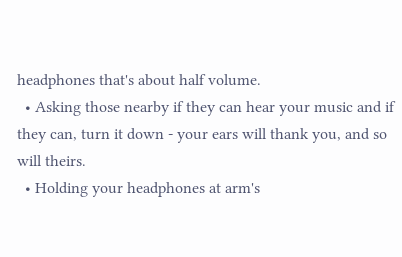headphones that's about half volume.
  • Asking those nearby if they can hear your music and if they can, turn it down - your ears will thank you, and so will theirs.
  • Holding your headphones at arm's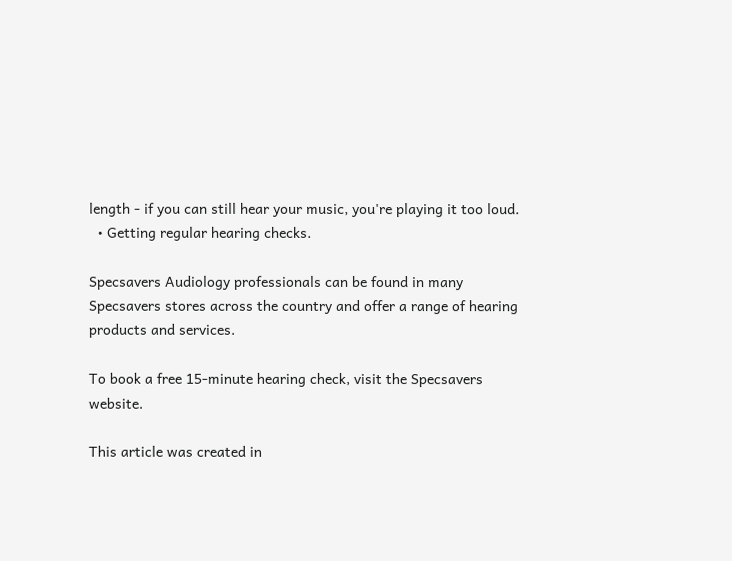length - if you can still hear your music, you're playing it too loud.
  • Getting regular hearing checks.

Specsavers Audiology professionals can be found in many Specsavers stores across the country and offer a range of hearing products and services.

To book a free 15-minute hearing check, visit the Specsavers website.

This article was created in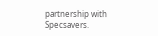partnership with Specsavers.